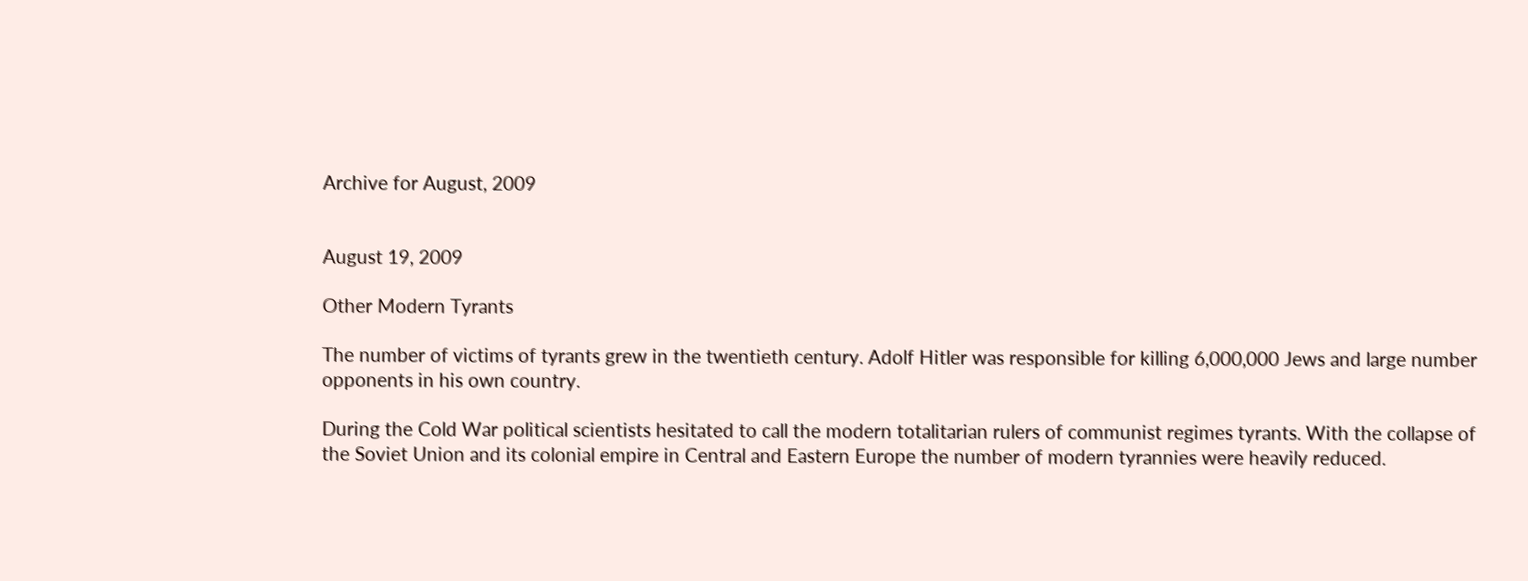Archive for August, 2009


August 19, 2009

Other Modern Tyrants

The number of victims of tyrants grew in the twentieth century. Adolf Hitler was responsible for killing 6,000,000 Jews and large number opponents in his own country.

During the Cold War political scientists hesitated to call the modern totalitarian rulers of communist regimes tyrants. With the collapse of the Soviet Union and its colonial empire in Central and Eastern Europe the number of modern tyrannies were heavily reduced.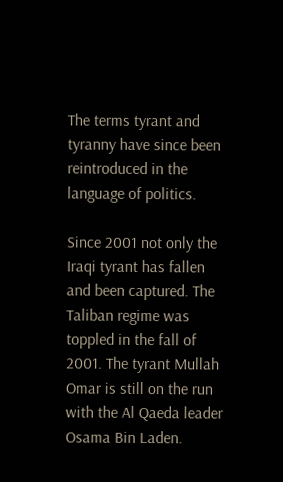The terms tyrant and tyranny have since been reintroduced in the language of politics.

Since 2001 not only the Iraqi tyrant has fallen and been captured. The Taliban regime was toppled in the fall of 2001. The tyrant Mullah Omar is still on the run with the Al Qaeda leader Osama Bin Laden.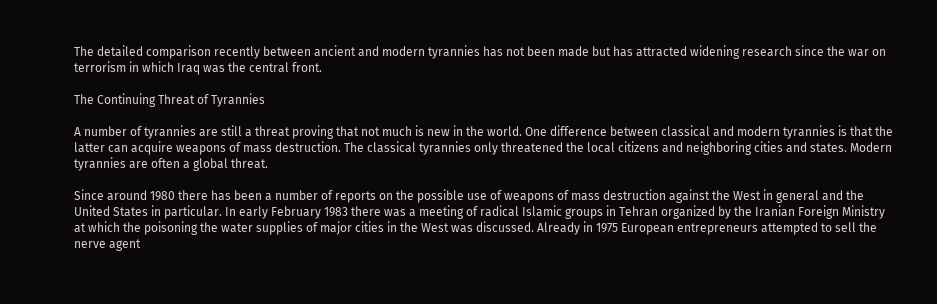The detailed comparison recently between ancient and modern tyrannies has not been made but has attracted widening research since the war on terrorism in which Iraq was the central front.

The Continuing Threat of Tyrannies

A number of tyrannies are still a threat proving that not much is new in the world. One difference between classical and modern tyrannies is that the latter can acquire weapons of mass destruction. The classical tyrannies only threatened the local citizens and neighboring cities and states. Modern tyrannies are often a global threat.

Since around 1980 there has been a number of reports on the possible use of weapons of mass destruction against the West in general and the United States in particular. In early February 1983 there was a meeting of radical Islamic groups in Tehran organized by the Iranian Foreign Ministry at which the poisoning the water supplies of major cities in the West was discussed. Already in 1975 European entrepreneurs attempted to sell the nerve agent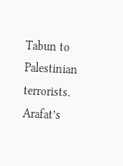Tabun to Palestinian terrorists. Arafat’s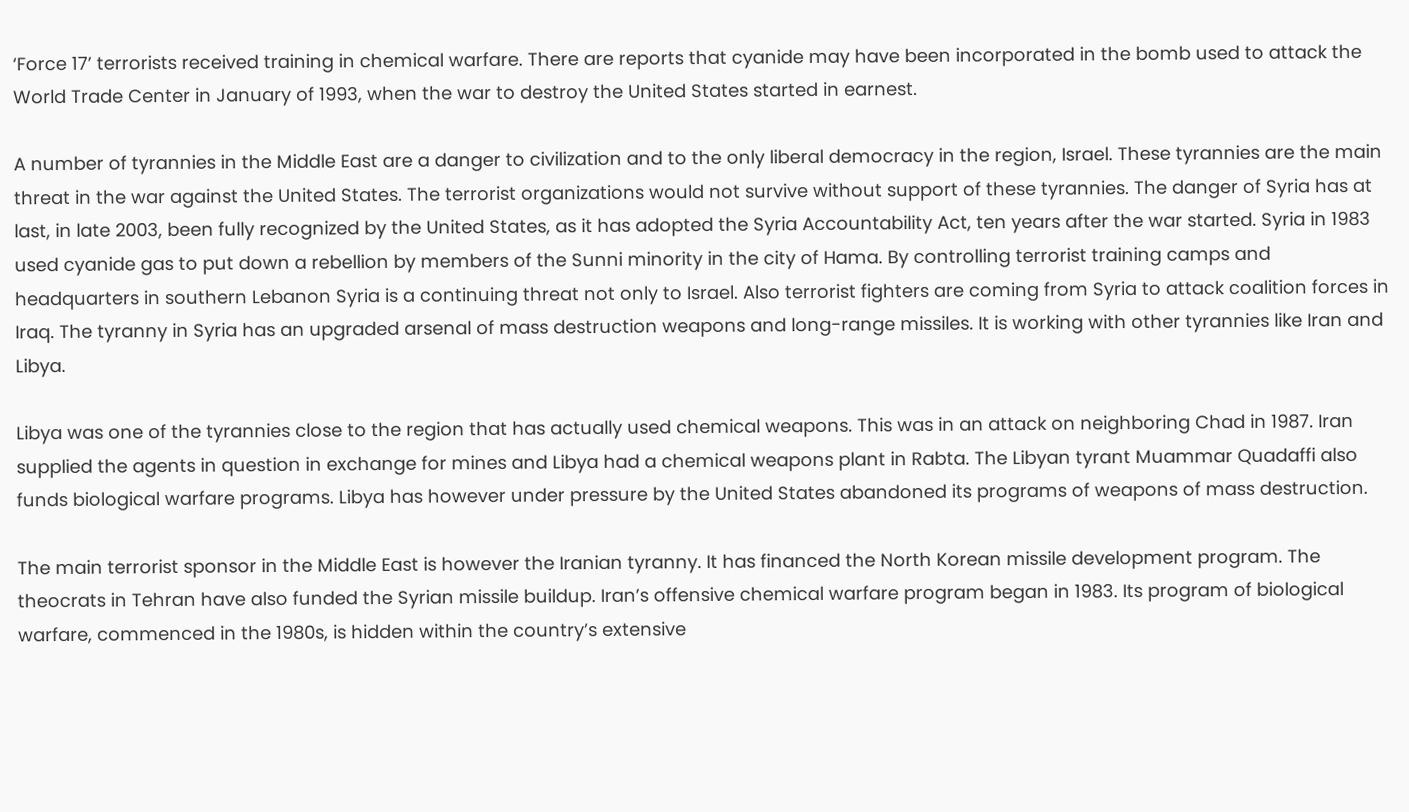‘Force 17’ terrorists received training in chemical warfare. There are reports that cyanide may have been incorporated in the bomb used to attack the World Trade Center in January of 1993, when the war to destroy the United States started in earnest.

A number of tyrannies in the Middle East are a danger to civilization and to the only liberal democracy in the region, Israel. These tyrannies are the main threat in the war against the United States. The terrorist organizations would not survive without support of these tyrannies. The danger of Syria has at last, in late 2003, been fully recognized by the United States, as it has adopted the Syria Accountability Act, ten years after the war started. Syria in 1983 used cyanide gas to put down a rebellion by members of the Sunni minority in the city of Hama. By controlling terrorist training camps and headquarters in southern Lebanon Syria is a continuing threat not only to Israel. Also terrorist fighters are coming from Syria to attack coalition forces in Iraq. The tyranny in Syria has an upgraded arsenal of mass destruction weapons and long-range missiles. It is working with other tyrannies like Iran and Libya.

Libya was one of the tyrannies close to the region that has actually used chemical weapons. This was in an attack on neighboring Chad in 1987. Iran supplied the agents in question in exchange for mines and Libya had a chemical weapons plant in Rabta. The Libyan tyrant Muammar Quadaffi also funds biological warfare programs. Libya has however under pressure by the United States abandoned its programs of weapons of mass destruction.

The main terrorist sponsor in the Middle East is however the Iranian tyranny. It has financed the North Korean missile development program. The theocrats in Tehran have also funded the Syrian missile buildup. Iran’s offensive chemical warfare program began in 1983. Its program of biological warfare, commenced in the 1980s, is hidden within the country’s extensive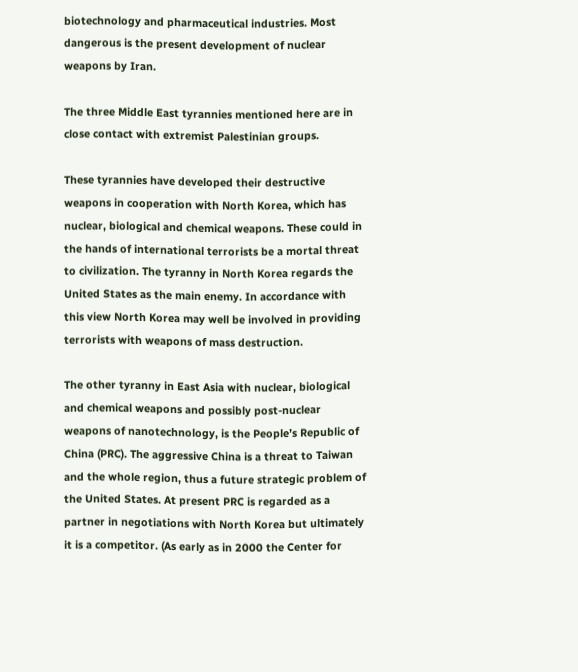biotechnology and pharmaceutical industries. Most dangerous is the present development of nuclear weapons by Iran.

The three Middle East tyrannies mentioned here are in close contact with extremist Palestinian groups.

These tyrannies have developed their destructive weapons in cooperation with North Korea, which has nuclear, biological and chemical weapons. These could in the hands of international terrorists be a mortal threat to civilization. The tyranny in North Korea regards the United States as the main enemy. In accordance with this view North Korea may well be involved in providing terrorists with weapons of mass destruction.

The other tyranny in East Asia with nuclear, biological and chemical weapons and possibly post-nuclear weapons of nanotechnology, is the People’s Republic of China (PRC). The aggressive China is a threat to Taiwan and the whole region, thus a future strategic problem of the United States. At present PRC is regarded as a partner in negotiations with North Korea but ultimately it is a competitor. (As early as in 2000 the Center for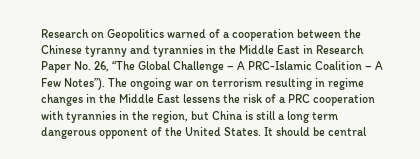Research on Geopolitics warned of a cooperation between the Chinese tyranny and tyrannies in the Middle East in Research Paper No. 26, “The Global Challenge – A PRC-Islamic Coalition – A Few Notes”). The ongoing war on terrorism resulting in regime changes in the Middle East lessens the risk of a PRC cooperation with tyrannies in the region, but China is still a long term dangerous opponent of the United States. It should be central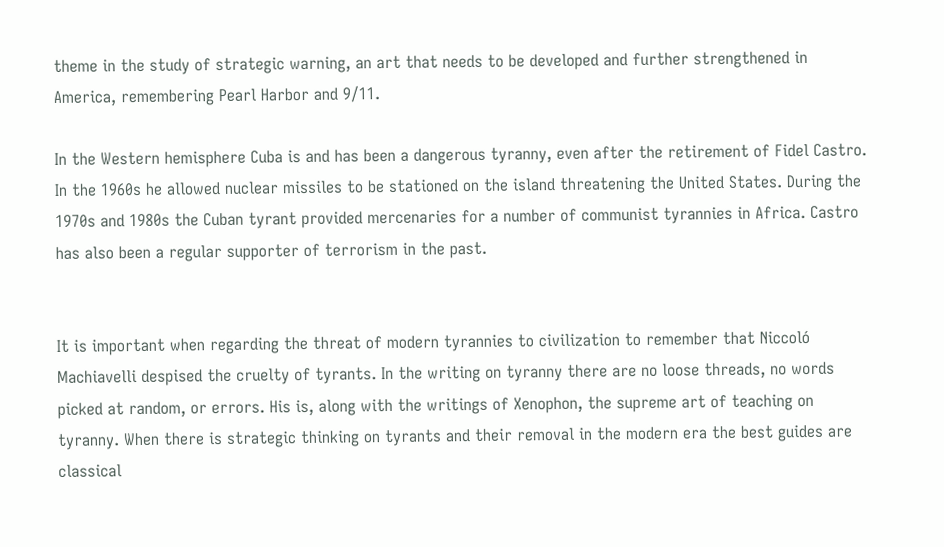theme in the study of strategic warning, an art that needs to be developed and further strengthened in America, remembering Pearl Harbor and 9/11.

In the Western hemisphere Cuba is and has been a dangerous tyranny, even after the retirement of Fidel Castro. In the 1960s he allowed nuclear missiles to be stationed on the island threatening the United States. During the 1970s and 1980s the Cuban tyrant provided mercenaries for a number of communist tyrannies in Africa. Castro has also been a regular supporter of terrorism in the past.


It is important when regarding the threat of modern tyrannies to civilization to remember that Niccoló Machiavelli despised the cruelty of tyrants. In the writing on tyranny there are no loose threads, no words picked at random, or errors. His is, along with the writings of Xenophon, the supreme art of teaching on tyranny. When there is strategic thinking on tyrants and their removal in the modern era the best guides are classical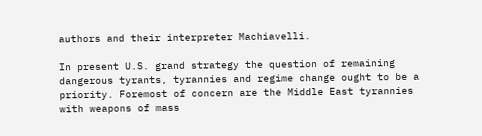authors and their interpreter Machiavelli.

In present U.S. grand strategy the question of remaining dangerous tyrants, tyrannies and regime change ought to be a priority. Foremost of concern are the Middle East tyrannies with weapons of mass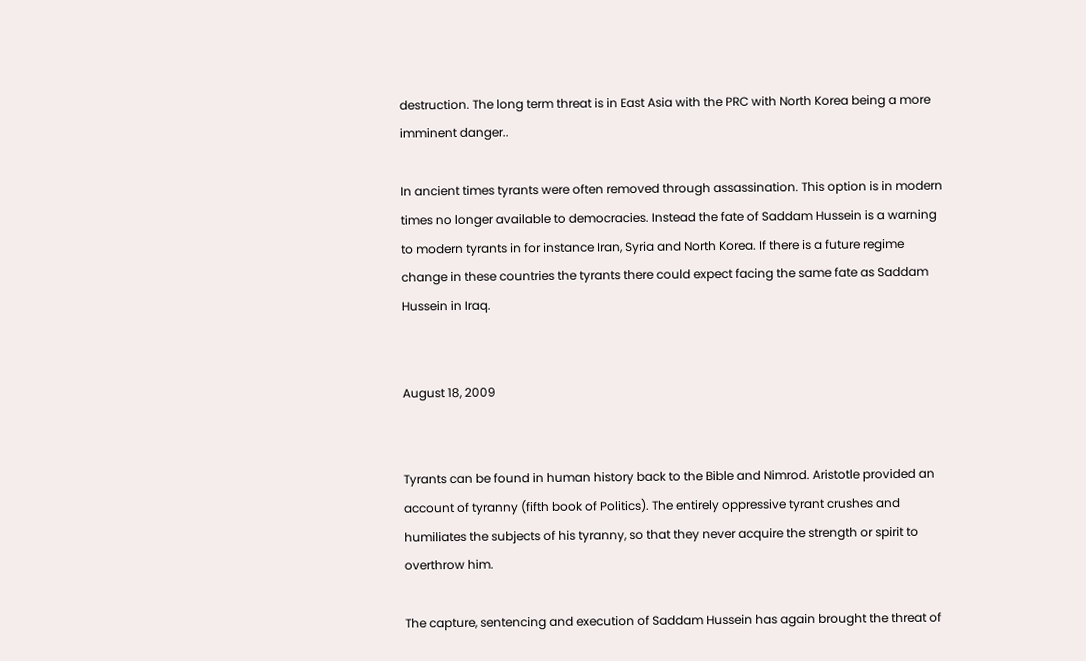destruction. The long term threat is in East Asia with the PRC with North Korea being a more imminent danger..

In ancient times tyrants were often removed through assassination. This option is in modern times no longer available to democracies. Instead the fate of Saddam Hussein is a warning to modern tyrants in for instance Iran, Syria and North Korea. If there is a future regime change in these countries the tyrants there could expect facing the same fate as Saddam Hussein in Iraq.


August 18, 2009


Tyrants can be found in human history back to the Bible and Nimrod. Aristotle provided an account of tyranny (fifth book of Politics). The entirely oppressive tyrant crushes and humiliates the subjects of his tyranny, so that they never acquire the strength or spirit to overthrow him.

The capture, sentencing and execution of Saddam Hussein has again brought the threat of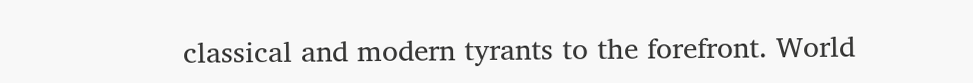classical and modern tyrants to the forefront. World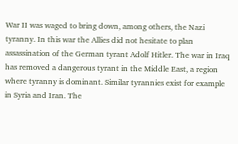War II was waged to bring down, among others, the Nazi tyranny. In this war the Allies did not hesitate to plan assassination of the German tyrant Adolf Hitler. The war in Iraq has removed a dangerous tyrant in the Middle East, a region where tyranny is dominant. Similar tyrannies exist for example in Syria and Iran. The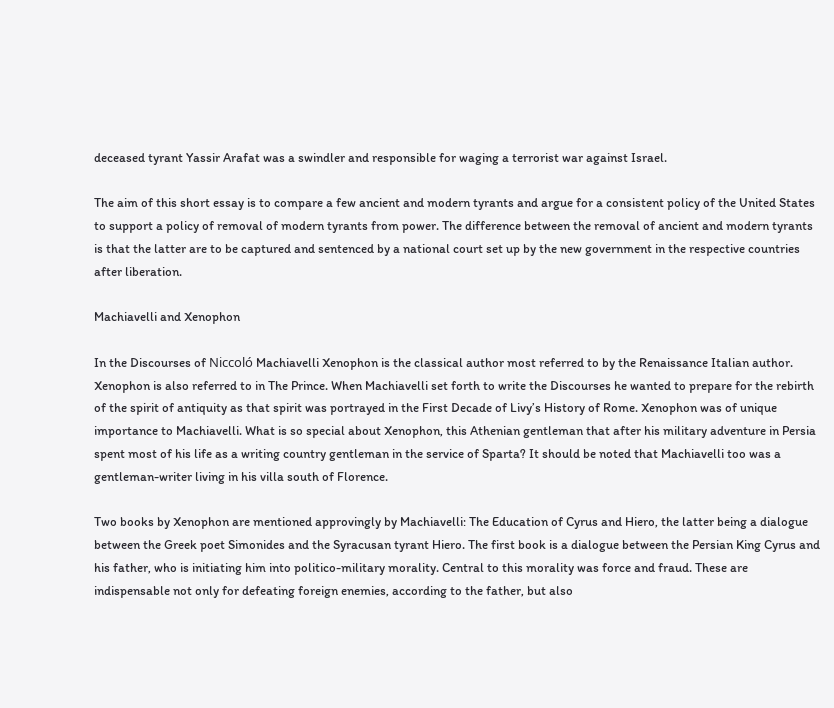deceased tyrant Yassir Arafat was a swindler and responsible for waging a terrorist war against Israel.

The aim of this short essay is to compare a few ancient and modern tyrants and argue for a consistent policy of the United States to support a policy of removal of modern tyrants from power. The difference between the removal of ancient and modern tyrants is that the latter are to be captured and sentenced by a national court set up by the new government in the respective countries after liberation.

Machiavelli and Xenophon

In the Discourses of Niccoló Machiavelli Xenophon is the classical author most referred to by the Renaissance Italian author. Xenophon is also referred to in The Prince. When Machiavelli set forth to write the Discourses he wanted to prepare for the rebirth of the spirit of antiquity as that spirit was portrayed in the First Decade of Livy’s History of Rome. Xenophon was of unique importance to Machiavelli. What is so special about Xenophon, this Athenian gentleman that after his military adventure in Persia spent most of his life as a writing country gentleman in the service of Sparta? It should be noted that Machiavelli too was a gentleman-writer living in his villa south of Florence.

Two books by Xenophon are mentioned approvingly by Machiavelli: The Education of Cyrus and Hiero, the latter being a dialogue between the Greek poet Simonides and the Syracusan tyrant Hiero. The first book is a dialogue between the Persian King Cyrus and his father, who is initiating him into politico-military morality. Central to this morality was force and fraud. These are indispensable not only for defeating foreign enemies, according to the father, but also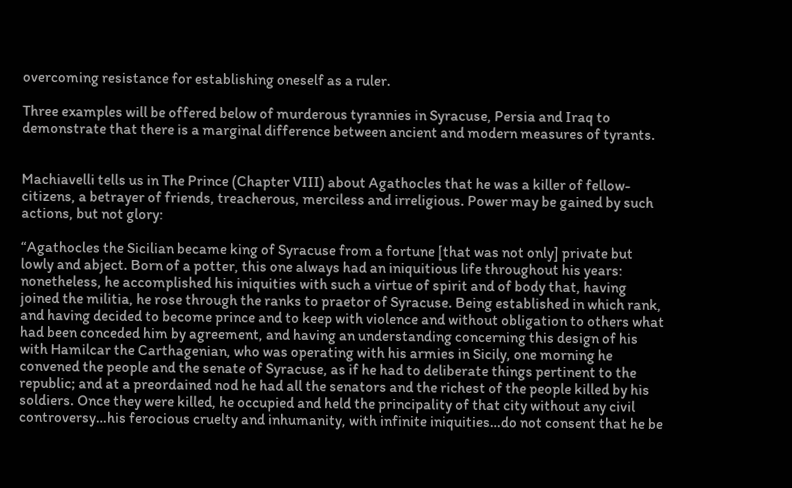overcoming resistance for establishing oneself as a ruler.

Three examples will be offered below of murderous tyrannies in Syracuse, Persia and Iraq to demonstrate that there is a marginal difference between ancient and modern measures of tyrants.


Machiavelli tells us in The Prince (Chapter VIII) about Agathocles that he was a killer of fellow-citizens, a betrayer of friends, treacherous, merciless and irreligious. Power may be gained by such actions, but not glory:

“Agathocles the Sicilian became king of Syracuse from a fortune [that was not only] private but lowly and abject. Born of a potter, this one always had an iniquitious life throughout his years: nonetheless, he accomplished his iniquities with such a virtue of spirit and of body that, having joined the militia, he rose through the ranks to praetor of Syracuse. Being established in which rank, and having decided to become prince and to keep with violence and without obligation to others what had been conceded him by agreement, and having an understanding concerning this design of his with Hamilcar the Carthagenian, who was operating with his armies in Sicily, one morning he convened the people and the senate of Syracuse, as if he had to deliberate things pertinent to the republic; and at a preordained nod he had all the senators and the richest of the people killed by his soldiers. Once they were killed, he occupied and held the principality of that city without any civil controversy…his ferocious cruelty and inhumanity, with infinite iniquities…do not consent that he be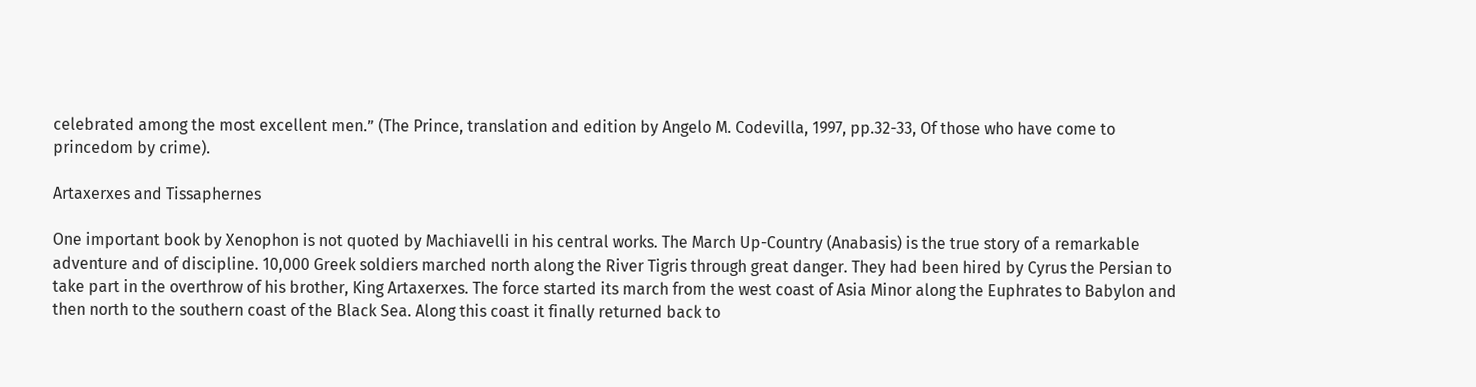celebrated among the most excellent men.” (The Prince, translation and edition by Angelo M. Codevilla, 1997, pp.32-33, Of those who have come to princedom by crime).

Artaxerxes and Tissaphernes

One important book by Xenophon is not quoted by Machiavelli in his central works. The March Up-Country (Anabasis) is the true story of a remarkable adventure and of discipline. 10,000 Greek soldiers marched north along the River Tigris through great danger. They had been hired by Cyrus the Persian to take part in the overthrow of his brother, King Artaxerxes. The force started its march from the west coast of Asia Minor along the Euphrates to Babylon and then north to the southern coast of the Black Sea. Along this coast it finally returned back to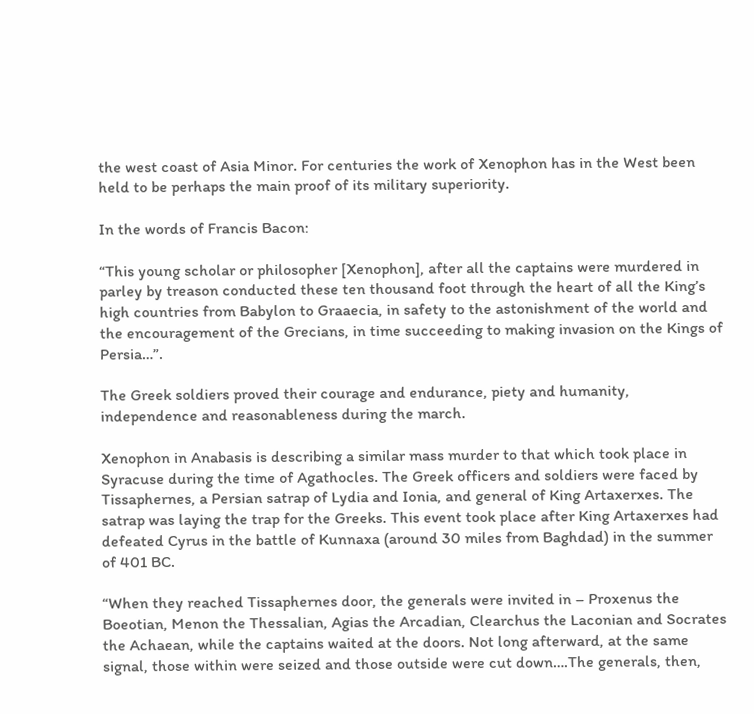the west coast of Asia Minor. For centuries the work of Xenophon has in the West been held to be perhaps the main proof of its military superiority.

In the words of Francis Bacon:

“This young scholar or philosopher [Xenophon], after all the captains were murdered in parley by treason conducted these ten thousand foot through the heart of all the King’s high countries from Babylon to Graaecia, in safety to the astonishment of the world and the encouragement of the Grecians, in time succeeding to making invasion on the Kings of Persia…”.

The Greek soldiers proved their courage and endurance, piety and humanity, independence and reasonableness during the march.

Xenophon in Anabasis is describing a similar mass murder to that which took place in Syracuse during the time of Agathocles. The Greek officers and soldiers were faced by Tissaphernes, a Persian satrap of Lydia and Ionia, and general of King Artaxerxes. The satrap was laying the trap for the Greeks. This event took place after King Artaxerxes had defeated Cyrus in the battle of Kunnaxa (around 30 miles from Baghdad) in the summer of 401 BC.

“When they reached Tissaphernes door, the generals were invited in – Proxenus the Boeotian, Menon the Thessalian, Agias the Arcadian, Clearchus the Laconian and Socrates the Achaean, while the captains waited at the doors. Not long afterward, at the same signal, those within were seized and those outside were cut down….The generals, then,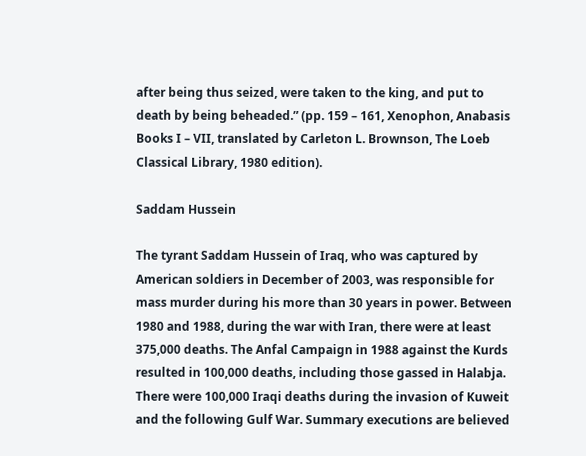after being thus seized, were taken to the king, and put to death by being beheaded.” (pp. 159 – 161, Xenophon, Anabasis Books I – VII, translated by Carleton L. Brownson, The Loeb Classical Library, 1980 edition).

Saddam Hussein

The tyrant Saddam Hussein of Iraq, who was captured by American soldiers in December of 2003, was responsible for mass murder during his more than 30 years in power. Between 1980 and 1988, during the war with Iran, there were at least 375,000 deaths. The Anfal Campaign in 1988 against the Kurds resulted in 100,000 deaths, including those gassed in Halabja. There were 100,000 Iraqi deaths during the invasion of Kuweit and the following Gulf War. Summary executions are believed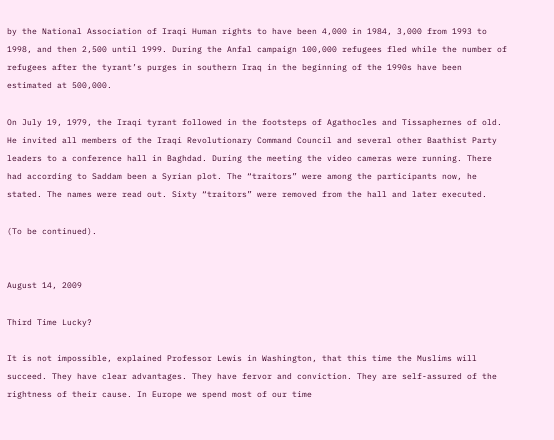by the National Association of Iraqi Human rights to have been 4,000 in 1984, 3,000 from 1993 to 1998, and then 2,500 until 1999. During the Anfal campaign 100,000 refugees fled while the number of refugees after the tyrant’s purges in southern Iraq in the beginning of the 1990s have been estimated at 500,000.

On July 19, 1979, the Iraqi tyrant followed in the footsteps of Agathocles and Tissaphernes of old. He invited all members of the Iraqi Revolutionary Command Council and several other Baathist Party leaders to a conference hall in Baghdad. During the meeting the video cameras were running. There had according to Saddam been a Syrian plot. The “traitors” were among the participants now, he stated. The names were read out. Sixty “traitors” were removed from the hall and later executed.

(To be continued).


August 14, 2009

Third Time Lucky?

It is not impossible, explained Professor Lewis in Washington, that this time the Muslims will succeed. They have clear advantages. They have fervor and conviction. They are self-assured of the rightness of their cause. In Europe we spend most of our time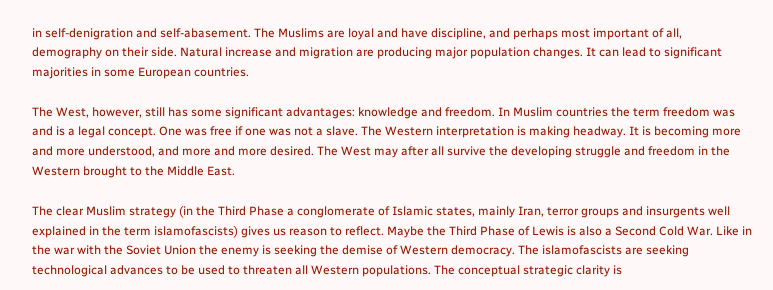in self-denigration and self-abasement. The Muslims are loyal and have discipline, and perhaps most important of all, demography on their side. Natural increase and migration are producing major population changes. It can lead to significant majorities in some European countries.

The West, however, still has some significant advantages: knowledge and freedom. In Muslim countries the term freedom was and is a legal concept. One was free if one was not a slave. The Western interpretation is making headway. It is becoming more and more understood, and more and more desired. The West may after all survive the developing struggle and freedom in the Western brought to the Middle East.

The clear Muslim strategy (in the Third Phase a conglomerate of Islamic states, mainly Iran, terror groups and insurgents well explained in the term islamofascists) gives us reason to reflect. Maybe the Third Phase of Lewis is also a Second Cold War. Like in the war with the Soviet Union the enemy is seeking the demise of Western democracy. The islamofascists are seeking technological advances to be used to threaten all Western populations. The conceptual strategic clarity is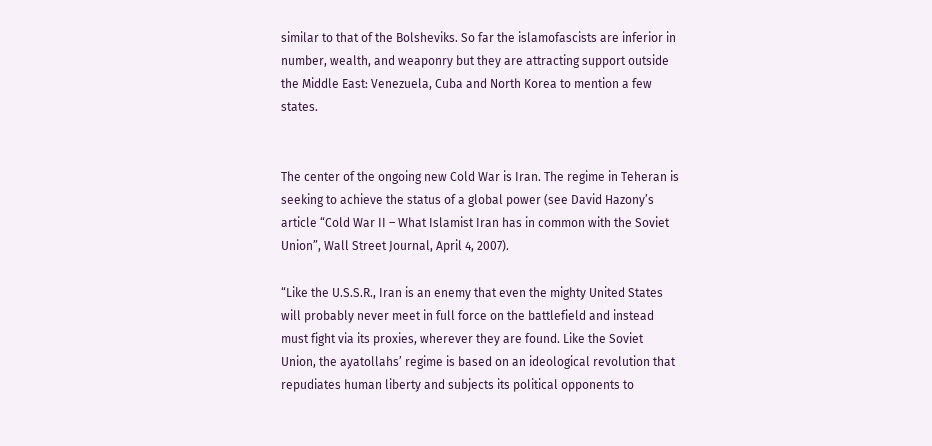similar to that of the Bolsheviks. So far the islamofascists are inferior in number, wealth, and weaponry but they are attracting support outside the Middle East: Venezuela, Cuba and North Korea to mention a few states.


The center of the ongoing new Cold War is Iran. The regime in Teheran is seeking to achieve the status of a global power (see David Hazony’s article “Cold War II – What Islamist Iran has in common with the Soviet Union”, Wall Street Journal, April 4, 2007).

“Like the U.S.S.R., Iran is an enemy that even the mighty United States will probably never meet in full force on the battlefield and instead must fight via its proxies, wherever they are found. Like the Soviet Union, the ayatollahs’ regime is based on an ideological revolution that repudiates human liberty and subjects its political opponents to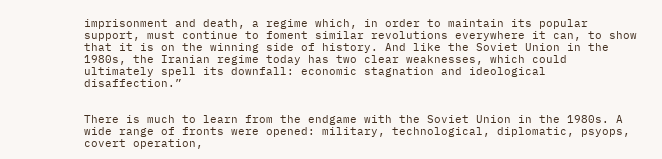imprisonment and death, a regime which, in order to maintain its popular support, must continue to foment similar revolutions everywhere it can, to show that it is on the winning side of history. And like the Soviet Union in the 1980s, the Iranian regime today has two clear weaknesses, which could ultimately spell its downfall: economic stagnation and ideological disaffection.”


There is much to learn from the endgame with the Soviet Union in the 1980s. A wide range of fronts were opened: military, technological, diplomatic, psyops, covert operation,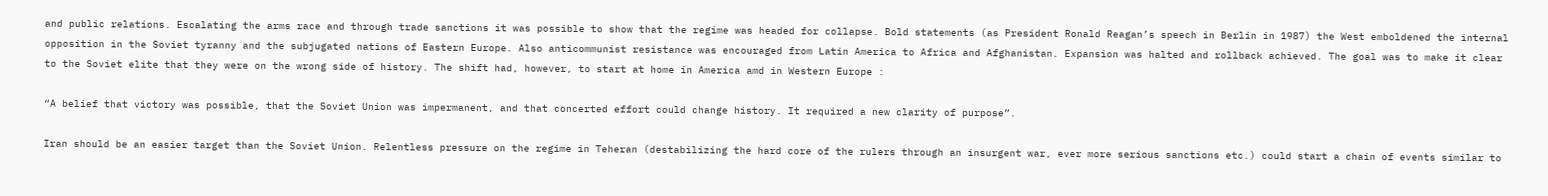and public relations. Escalating the arms race and through trade sanctions it was possible to show that the regime was headed for collapse. Bold statements (as President Ronald Reagan’s speech in Berlin in 1987) the West emboldened the internal opposition in the Soviet tyranny and the subjugated nations of Eastern Europe. Also anticommunist resistance was encouraged from Latin America to Africa and Afghanistan. Expansion was halted and rollback achieved. The goal was to make it clear to the Soviet elite that they were on the wrong side of history. The shift had, however, to start at home in America amd in Western Europe :

“A belief that victory was possible, that the Soviet Union was impermanent, and that concerted effort could change history. It required a new clarity of purpose”.

Iran should be an easier target than the Soviet Union. Relentless pressure on the regime in Teheran (destabilizing the hard core of the rulers through an insurgent war, ever more serious sanctions etc.) could start a chain of events similar to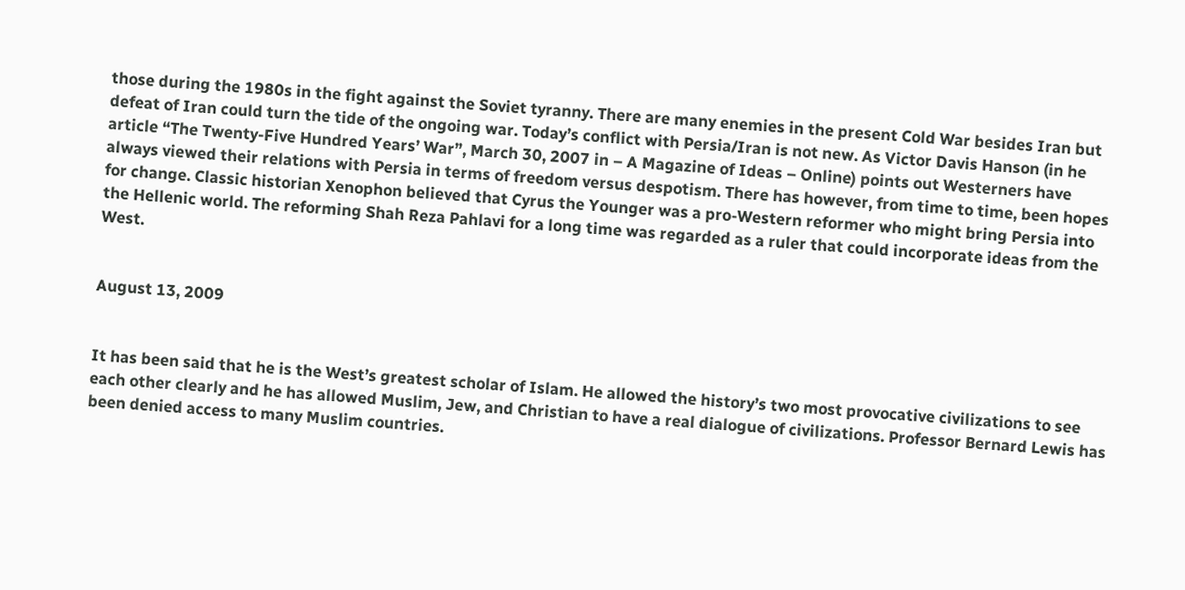those during the 1980s in the fight against the Soviet tyranny. There are many enemies in the present Cold War besides Iran but defeat of Iran could turn the tide of the ongoing war. Today’s conflict with Persia/Iran is not new. As Victor Davis Hanson (in he article “The Twenty-Five Hundred Years’ War”, March 30, 2007 in – A Magazine of Ideas – Online) points out Westerners have always viewed their relations with Persia in terms of freedom versus despotism. There has however, from time to time, been hopes for change. Classic historian Xenophon believed that Cyrus the Younger was a pro-Western reformer who might bring Persia into the Hellenic world. The reforming Shah Reza Pahlavi for a long time was regarded as a ruler that could incorporate ideas from the West.


August 13, 2009


It has been said that he is the West’s greatest scholar of Islam. He allowed the history’s two most provocative civilizations to see each other clearly and he has allowed Muslim, Jew, and Christian to have a real dialogue of civilizations. Professor Bernard Lewis has been denied access to many Muslim countries.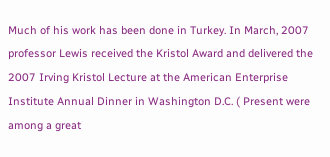Much of his work has been done in Turkey. In March, 2007 professor Lewis received the Kristol Award and delivered the 2007 Irving Kristol Lecture at the American Enterprise Institute Annual Dinner in Washington D.C. ( Present were among a great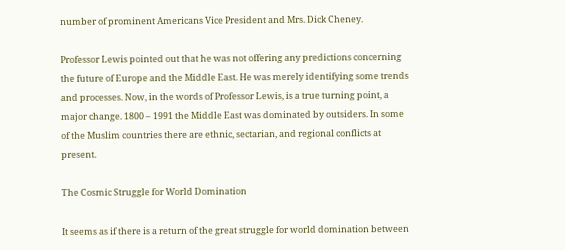number of prominent Americans Vice President and Mrs. Dick Cheney.

Professor Lewis pointed out that he was not offering any predictions concerning the future of Europe and the Middle East. He was merely identifying some trends and processes. Now, in the words of Professor Lewis, is a true turning point, a major change. 1800 – 1991 the Middle East was dominated by outsiders. In some of the Muslim countries there are ethnic, sectarian, and regional conflicts at present.

The Cosmic Struggle for World Domination

It seems as if there is a return of the great struggle for world domination between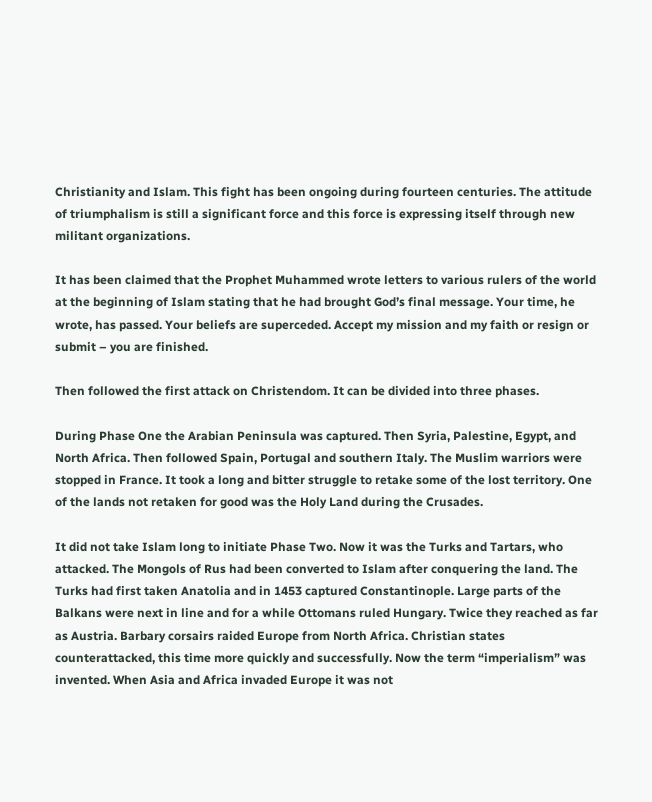Christianity and Islam. This fight has been ongoing during fourteen centuries. The attitude of triumphalism is still a significant force and this force is expressing itself through new militant organizations.

It has been claimed that the Prophet Muhammed wrote letters to various rulers of the world at the beginning of Islam stating that he had brought God’s final message. Your time, he wrote, has passed. Your beliefs are superceded. Accept my mission and my faith or resign or submit – you are finished.

Then followed the first attack on Christendom. It can be divided into three phases.

During Phase One the Arabian Peninsula was captured. Then Syria, Palestine, Egypt, and North Africa. Then followed Spain, Portugal and southern Italy. The Muslim warriors were stopped in France. It took a long and bitter struggle to retake some of the lost territory. One of the lands not retaken for good was the Holy Land during the Crusades.

It did not take Islam long to initiate Phase Two. Now it was the Turks and Tartars, who attacked. The Mongols of Rus had been converted to Islam after conquering the land. The Turks had first taken Anatolia and in 1453 captured Constantinople. Large parts of the Balkans were next in line and for a while Ottomans ruled Hungary. Twice they reached as far as Austria. Barbary corsairs raided Europe from North Africa. Christian states counterattacked, this time more quickly and successfully. Now the term “imperialism” was invented. When Asia and Africa invaded Europe it was not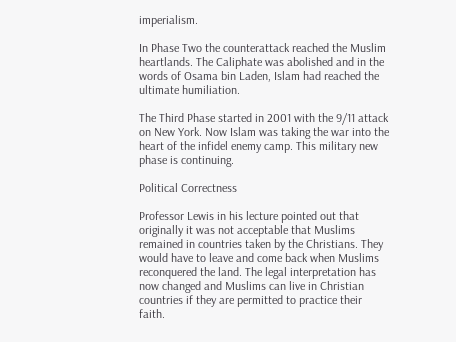imperialism.

In Phase Two the counterattack reached the Muslim heartlands. The Caliphate was abolished and in the words of Osama bin Laden, Islam had reached the ultimate humiliation.

The Third Phase started in 2001 with the 9/11 attack on New York. Now Islam was taking the war into the heart of the infidel enemy camp. This military new phase is continuing.

Political Correctness

Professor Lewis in his lecture pointed out that originally it was not acceptable that Muslims remained in countries taken by the Christians. They would have to leave and come back when Muslims reconquered the land. The legal interpretation has now changed and Muslims can live in Christian countries if they are permitted to practice their faith.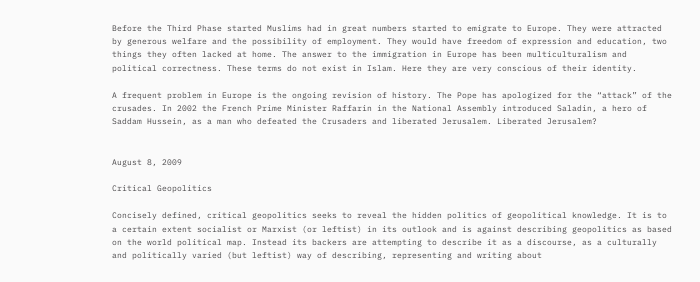Before the Third Phase started Muslims had in great numbers started to emigrate to Europe. They were attracted by generous welfare and the possibility of employment. They would have freedom of expression and education, two things they often lacked at home. The answer to the immigration in Europe has been multiculturalism and political correctness. These terms do not exist in Islam. Here they are very conscious of their identity.

A frequent problem in Europe is the ongoing revision of history. The Pope has apologized for the “attack” of the crusades. In 2002 the French Prime Minister Raffarin in the National Assembly introduced Saladin, a hero of Saddam Hussein, as a man who defeated the Crusaders and liberated Jerusalem. Liberated Jerusalem?


August 8, 2009

Critical Geopolitics

Concisely defined, critical geopolitics seeks to reveal the hidden politics of geopolitical knowledge. It is to a certain extent socialist or Marxist (or leftist) in its outlook and is against describing geopolitics as based on the world political map. Instead its backers are attempting to describe it as a discourse, as a culturally and politically varied (but leftist) way of describing, representing and writing about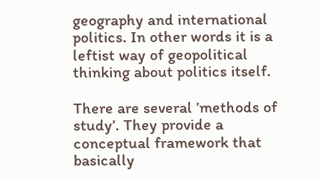geography and international politics. In other words it is a leftist way of geopolitical thinking about politics itself.

There are several ’methods of study’. They provide a conceptual framework that basically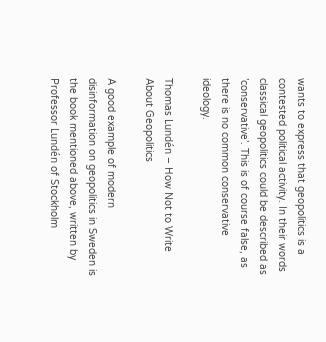wants to express that geopolitics is a contested political activity. In their words classical geopolitics could be described as ’conservative’. This is of course false, as there is no common conservative ideology.

Thomas Lundén – How Not to Write About Geopolitics

A good example of modern disinformation on geopolitics in Sweden is the book mentioned above, written by Professor Lundén of Stockholm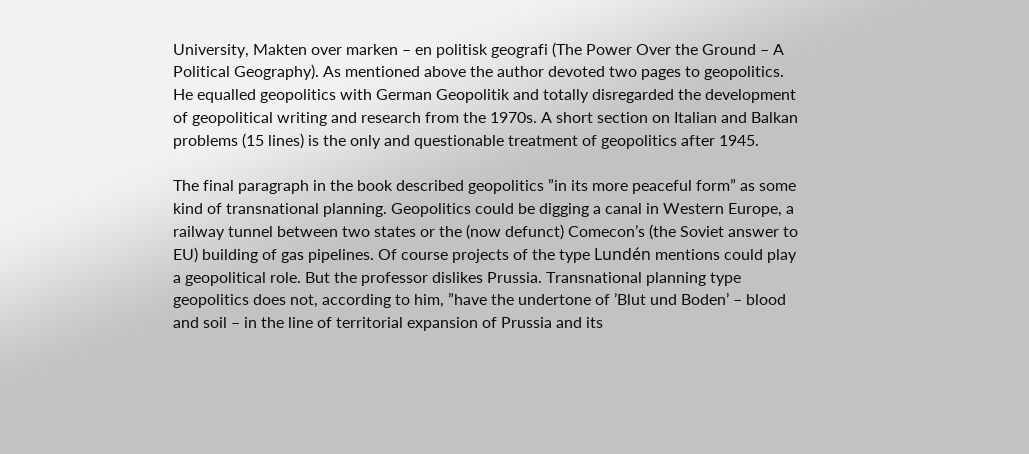University, Makten over marken – en politisk geografi (The Power Over the Ground – A Political Geography). As mentioned above the author devoted two pages to geopolitics. He equalled geopolitics with German Geopolitik and totally disregarded the development of geopolitical writing and research from the 1970s. A short section on Italian and Balkan problems (15 lines) is the only and questionable treatment of geopolitics after 1945.

The final paragraph in the book described geopolitics ”in its more peaceful form” as some kind of transnational planning. Geopolitics could be digging a canal in Western Europe, a railway tunnel between two states or the (now defunct) Comecon’s (the Soviet answer to EU) building of gas pipelines. Of course projects of the type Lundén mentions could play a geopolitical role. But the professor dislikes Prussia. Transnational planning type geopolitics does not, according to him, ”have the undertone of ’Blut und Boden’ – blood and soil – in the line of territorial expansion of Prussia and its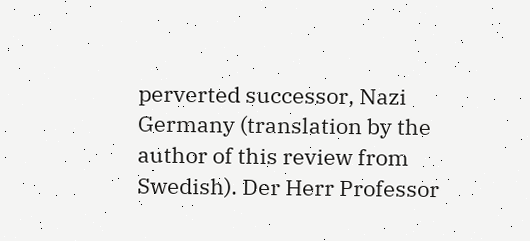perverted successor, Nazi Germany (translation by the author of this review from Swedish). Der Herr Professor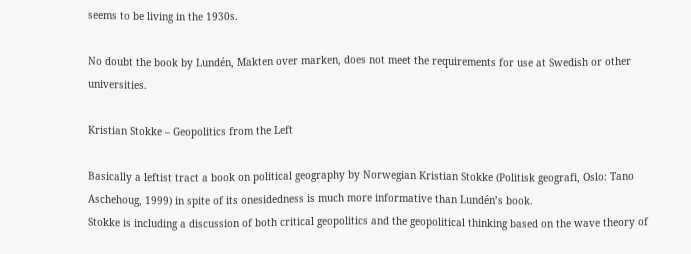seems to be living in the 1930s.

No doubt the book by Lundén, Makten over marken, does not meet the requirements for use at Swedish or other universities.

Kristian Stokke – Geopolitics from the Left

Basically a leftist tract a book on political geography by Norwegian Kristian Stokke (Politisk geografi, Oslo: Tano Aschehoug, 1999) in spite of its onesidedness is much more informative than Lundén’s book.
Stokke is including a discussion of both critical geopolitics and the geopolitical thinking based on the wave theory of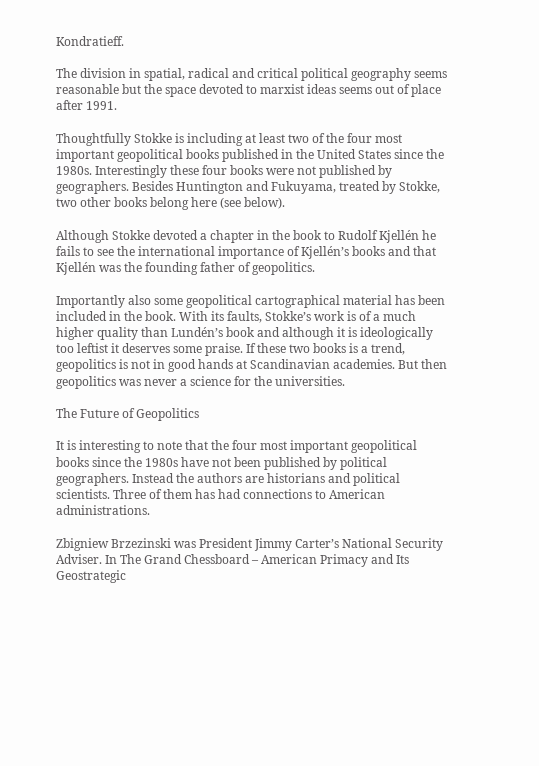Kondratieff.

The division in spatial, radical and critical political geography seems reasonable but the space devoted to marxist ideas seems out of place after 1991.

Thoughtfully Stokke is including at least two of the four most important geopolitical books published in the United States since the 1980s. Interestingly these four books were not published by geographers. Besides Huntington and Fukuyama, treated by Stokke, two other books belong here (see below).

Although Stokke devoted a chapter in the book to Rudolf Kjellén he fails to see the international importance of Kjellén’s books and that Kjellén was the founding father of geopolitics.

Importantly also some geopolitical cartographical material has been included in the book. With its faults, Stokke’s work is of a much higher quality than Lundén’s book and although it is ideologically too leftist it deserves some praise. If these two books is a trend, geopolitics is not in good hands at Scandinavian academies. But then geopolitics was never a science for the universities.

The Future of Geopolitics

It is interesting to note that the four most important geopolitical books since the 1980s have not been published by political geographers. Instead the authors are historians and political scientists. Three of them has had connections to American administrations.

Zbigniew Brzezinski was President Jimmy Carter’s National Security Adviser. In The Grand Chessboard – American Primacy and Its Geostrategic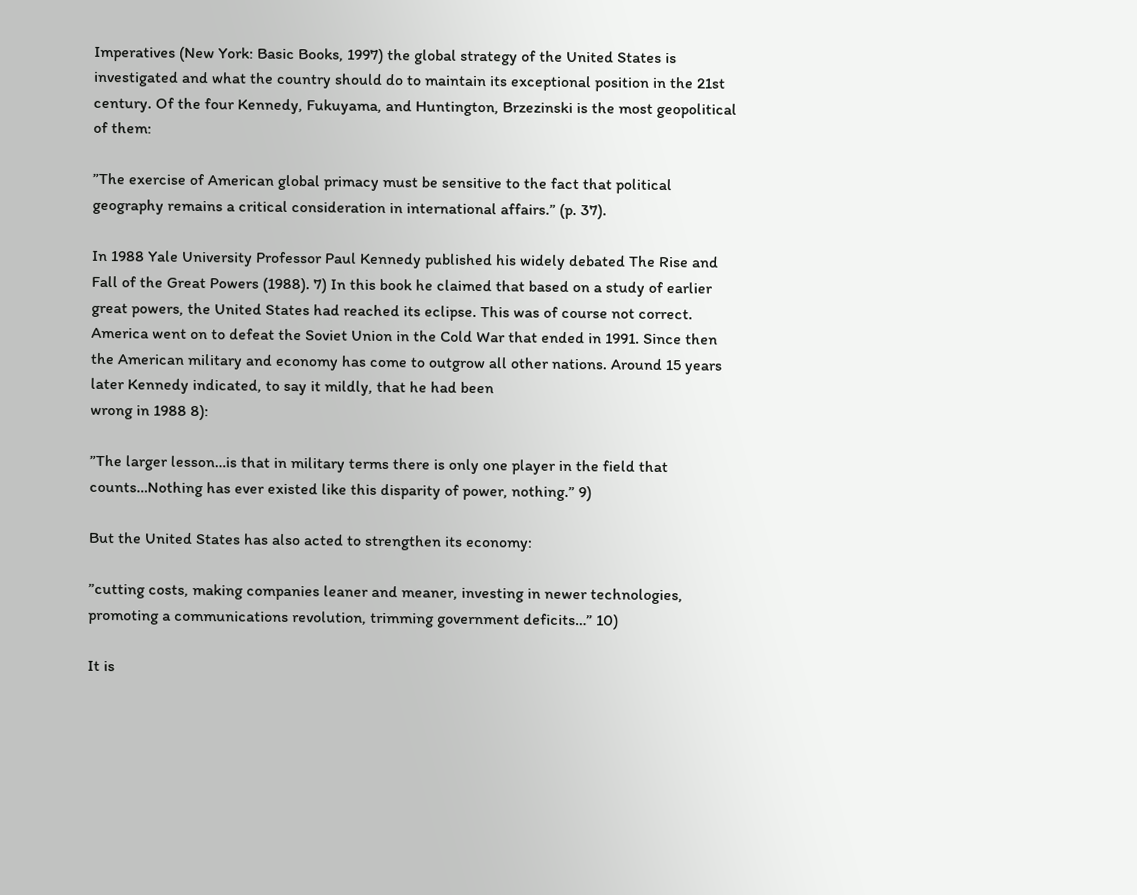Imperatives (New York: Basic Books, 1997) the global strategy of the United States is investigated and what the country should do to maintain its exceptional position in the 21st century. Of the four Kennedy, Fukuyama, and Huntington, Brzezinski is the most geopolitical of them:

”The exercise of American global primacy must be sensitive to the fact that political geography remains a critical consideration in international affairs.” (p. 37).

In 1988 Yale University Professor Paul Kennedy published his widely debated The Rise and Fall of the Great Powers (1988). 7) In this book he claimed that based on a study of earlier great powers, the United States had reached its eclipse. This was of course not correct. America went on to defeat the Soviet Union in the Cold War that ended in 1991. Since then the American military and economy has come to outgrow all other nations. Around 15 years later Kennedy indicated, to say it mildly, that he had been
wrong in 1988 8):

”The larger lesson…is that in military terms there is only one player in the field that counts…Nothing has ever existed like this disparity of power, nothing.” 9)

But the United States has also acted to strengthen its economy:

”cutting costs, making companies leaner and meaner, investing in newer technologies, promoting a communications revolution, trimming government deficits…” 10)

It is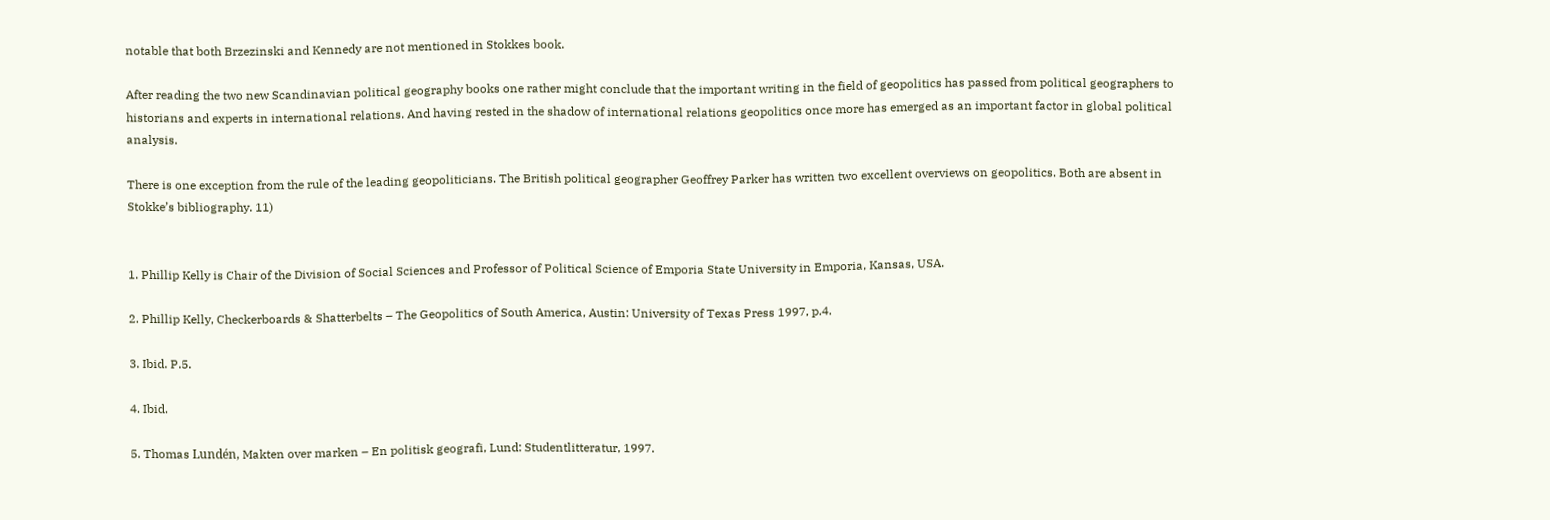notable that both Brzezinski and Kennedy are not mentioned in Stokkes book.

After reading the two new Scandinavian political geography books one rather might conclude that the important writing in the field of geopolitics has passed from political geographers to historians and experts in international relations. And having rested in the shadow of international relations geopolitics once more has emerged as an important factor in global political analysis.

There is one exception from the rule of the leading geopoliticians. The British political geographer Geoffrey Parker has written two excellent overviews on geopolitics. Both are absent in Stokke’s bibliography. 11)


1. Phillip Kelly is Chair of the Division of Social Sciences and Professor of Political Science of Emporia State University in Emporia, Kansas, USA.

2. Phillip Kelly, Checkerboards & Shatterbelts – The Geopolitics of South America, Austin: University of Texas Press 1997, p.4.

3. Ibid. P.5.

4. Ibid.

5. Thomas Lundén, Makten over marken – En politisk geografi, Lund: Studentlitteratur, 1997.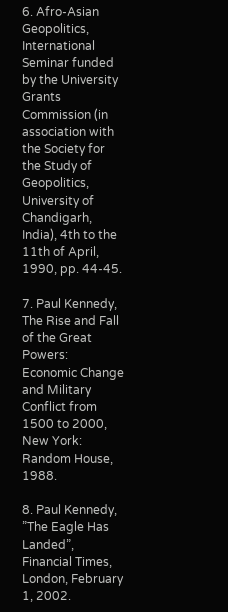6. Afro-Asian Geopolitics, International Seminar funded by the University Grants Commission (in association with the Society for the Study of Geopolitics, University of Chandigarh, India), 4th to the 11th of April, 1990, pp. 44-45.

7. Paul Kennedy, The Rise and Fall of the Great Powers: Economic Change and Military Conflict from 1500 to 2000, New York: Random House, 1988.

8. Paul Kennedy, ”The Eagle Has Landed”, Financial Times, London, February 1, 2002.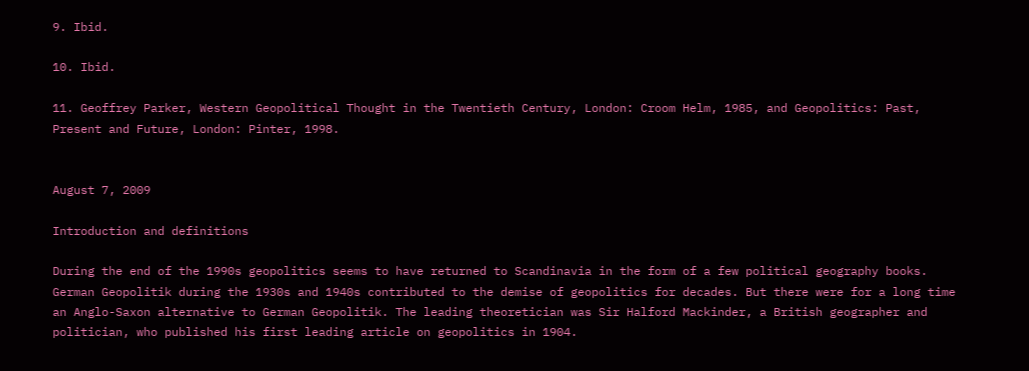9. Ibid.

10. Ibid.

11. Geoffrey Parker, Western Geopolitical Thought in the Twentieth Century, London: Croom Helm, 1985, and Geopolitics: Past, Present and Future, London: Pinter, 1998.


August 7, 2009

Introduction and definitions

During the end of the 1990s geopolitics seems to have returned to Scandinavia in the form of a few political geography books. German Geopolitik during the 1930s and 1940s contributed to the demise of geopolitics for decades. But there were for a long time an Anglo-Saxon alternative to German Geopolitik. The leading theoretician was Sir Halford Mackinder, a British geographer and politician, who published his first leading article on geopolitics in 1904.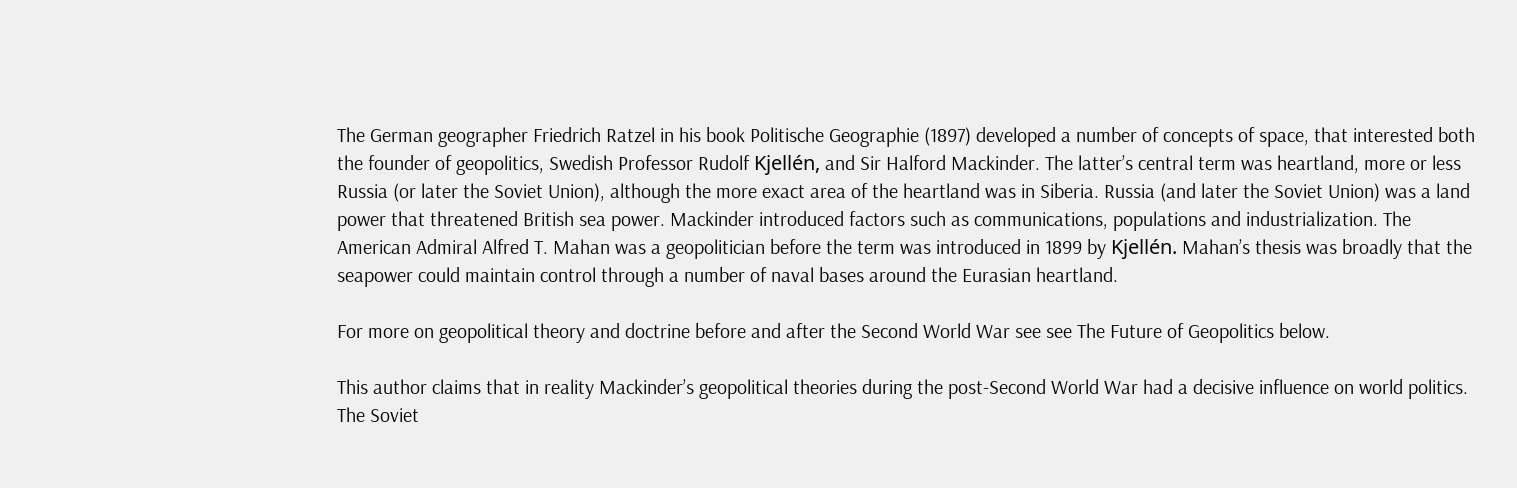The German geographer Friedrich Ratzel in his book Politische Geographie (1897) developed a number of concepts of space, that interested both the founder of geopolitics, Swedish Professor Rudolf Kjellén, and Sir Halford Mackinder. The latter’s central term was heartland, more or less Russia (or later the Soviet Union), although the more exact area of the heartland was in Siberia. Russia (and later the Soviet Union) was a land power that threatened British sea power. Mackinder introduced factors such as communications, populations and industrialization. The American Admiral Alfred T. Mahan was a geopolitician before the term was introduced in 1899 by Kjellén. Mahan’s thesis was broadly that the seapower could maintain control through a number of naval bases around the Eurasian heartland.

For more on geopolitical theory and doctrine before and after the Second World War see see The Future of Geopolitics below.

This author claims that in reality Mackinder’s geopolitical theories during the post-Second World War had a decisive influence on world politics. The Soviet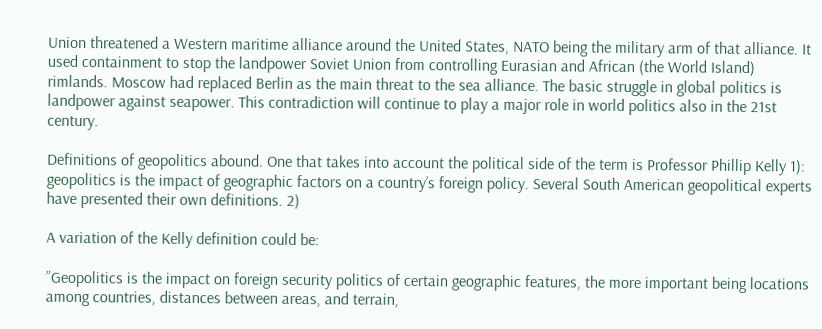Union threatened a Western maritime alliance around the United States, NATO being the military arm of that alliance. It used containment to stop the landpower Soviet Union from controlling Eurasian and African (the World Island) rimlands. Moscow had replaced Berlin as the main threat to the sea alliance. The basic struggle in global politics is landpower against seapower. This contradiction will continue to play a major role in world politics also in the 21st century.

Definitions of geopolitics abound. One that takes into account the political side of the term is Professor Phillip Kelly 1): geopolitics is the impact of geographic factors on a country’s foreign policy. Several South American geopolitical experts have presented their own definitions. 2)

A variation of the Kelly definition could be:

”Geopolitics is the impact on foreign security politics of certain geographic features, the more important being locations among countries, distances between areas, and terrain,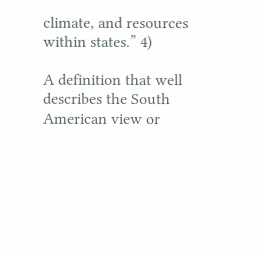climate, and resources within states.” 4)

A definition that well describes the South American view or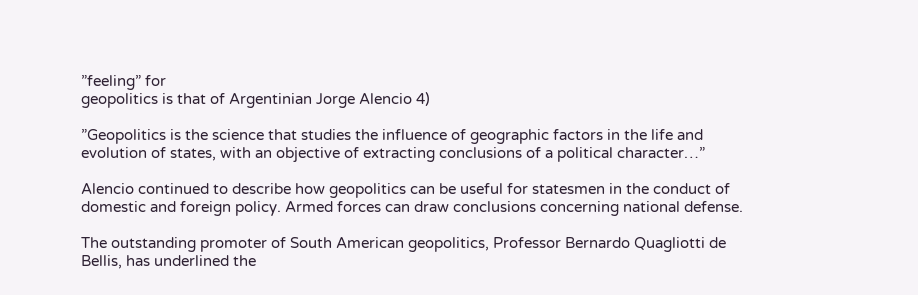”feeling” for
geopolitics is that of Argentinian Jorge Alencio 4)

”Geopolitics is the science that studies the influence of geographic factors in the life and
evolution of states, with an objective of extracting conclusions of a political character…”

Alencio continued to describe how geopolitics can be useful for statesmen in the conduct of domestic and foreign policy. Armed forces can draw conclusions concerning national defense.

The outstanding promoter of South American geopolitics, Professor Bernardo Quagliotti de Bellis, has underlined the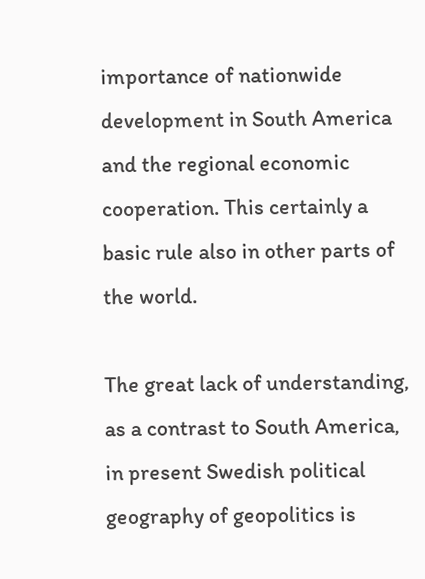importance of nationwide development in South America and the regional economic cooperation. This certainly a basic rule also in other parts of the world.

The great lack of understanding, as a contrast to South America, in present Swedish political geography of geopolitics is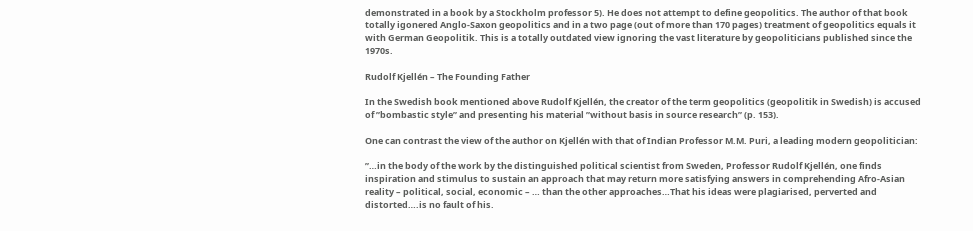demonstrated in a book by a Stockholm professor 5). He does not attempt to define geopolitics. The author of that book totally igonered Anglo-Saxon geopolitics and in a two page (out of more than 170 pages) treatment of geopolitics equals it with German Geopolitik. This is a totally outdated view ignoring the vast literature by geopoliticians published since the 1970s.

Rudolf Kjellén – The Founding Father

In the Swedish book mentioned above Rudolf Kjellén, the creator of the term geopolitics (geopolitik in Swedish) is accused of ”bombastic style” and presenting his material ”without basis in source research” (p. 153).

One can contrast the view of the author on Kjellén with that of Indian Professor M.M. Puri, a leading modern geopolitician:

”…in the body of the work by the distinguished political scientist from Sweden, Professor Rudolf Kjellén, one finds inspiration and stimulus to sustain an approach that may return more satisfying answers in comprehending Afro-Asian reality – political, social, economic – … than the other approaches…That his ideas were plagiarised, perverted and distorted….is no fault of his.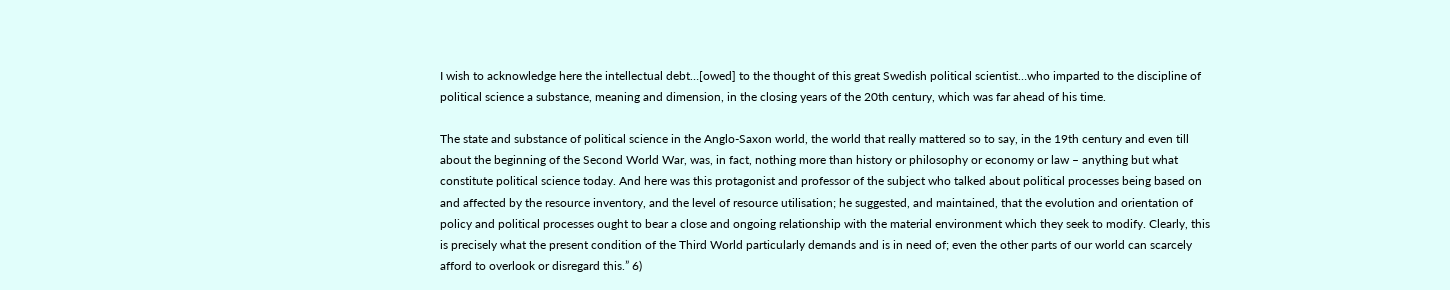I wish to acknowledge here the intellectual debt…[owed] to the thought of this great Swedish political scientist…who imparted to the discipline of political science a substance, meaning and dimension, in the closing years of the 20th century, which was far ahead of his time.

The state and substance of political science in the Anglo-Saxon world, the world that really mattered so to say, in the 19th century and even till about the beginning of the Second World War, was, in fact, nothing more than history or philosophy or economy or law – anything but what constitute political science today. And here was this protagonist and professor of the subject who talked about political processes being based on and affected by the resource inventory, and the level of resource utilisation; he suggested, and maintained, that the evolution and orientation of policy and political processes ought to bear a close and ongoing relationship with the material environment which they seek to modify. Clearly, this is precisely what the present condition of the Third World particularly demands and is in need of; even the other parts of our world can scarcely afford to overlook or disregard this.” 6)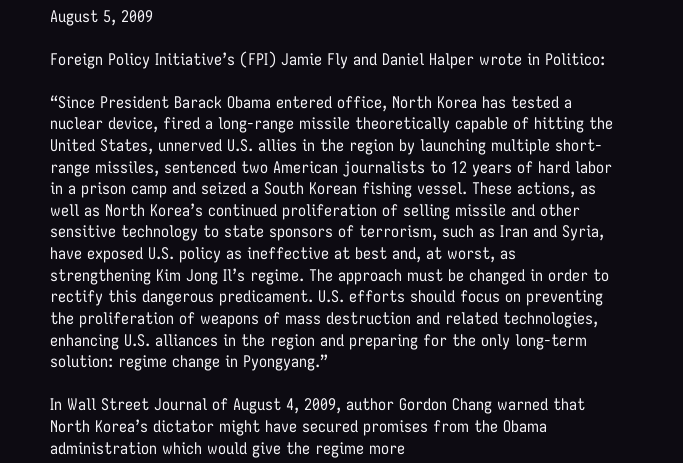August 5, 2009

Foreign Policy Initiative’s (FPI) Jamie Fly and Daniel Halper wrote in Politico:

“Since President Barack Obama entered office, North Korea has tested a nuclear device, fired a long-range missile theoretically capable of hitting the United States, unnerved U.S. allies in the region by launching multiple short-range missiles, sentenced two American journalists to 12 years of hard labor in a prison camp and seized a South Korean fishing vessel. These actions, as well as North Korea’s continued proliferation of selling missile and other sensitive technology to state sponsors of terrorism, such as Iran and Syria, have exposed U.S. policy as ineffective at best and, at worst, as strengthening Kim Jong Il’s regime. The approach must be changed in order to rectify this dangerous predicament. U.S. efforts should focus on preventing the proliferation of weapons of mass destruction and related technologies, enhancing U.S. alliances in the region and preparing for the only long-term solution: regime change in Pyongyang.”

In Wall Street Journal of August 4, 2009, author Gordon Chang warned that North Korea’s dictator might have secured promises from the Obama administration which would give the regime more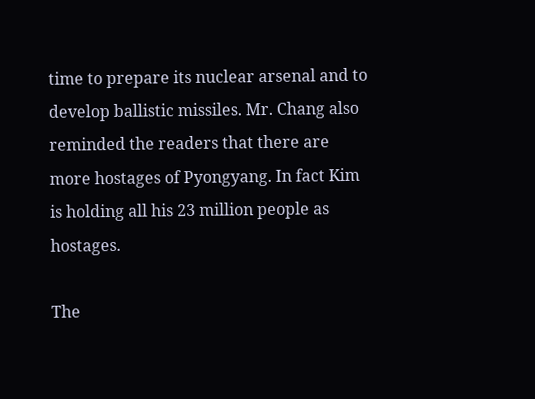time to prepare its nuclear arsenal and to develop ballistic missiles. Mr. Chang also reminded the readers that there are more hostages of Pyongyang. In fact Kim is holding all his 23 million people as hostages.

The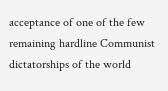acceptance of one of the few remaining hardline Communist dictatorships of the world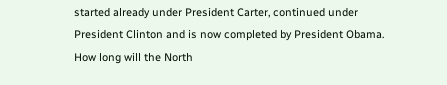started already under President Carter, continued under President Clinton and is now completed by President Obama. How long will the North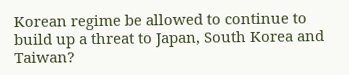Korean regime be allowed to continue to build up a threat to Japan, South Korea and Taiwan?